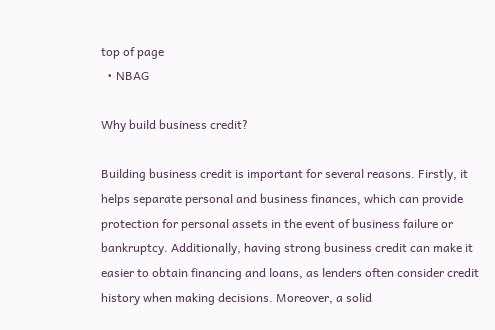top of page
  • NBAG

Why build business credit?

Building business credit is important for several reasons. Firstly, it helps separate personal and business finances, which can provide protection for personal assets in the event of business failure or bankruptcy. Additionally, having strong business credit can make it easier to obtain financing and loans, as lenders often consider credit history when making decisions. Moreover, a solid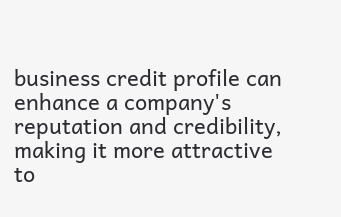business credit profile can enhance a company's reputation and credibility, making it more attractive to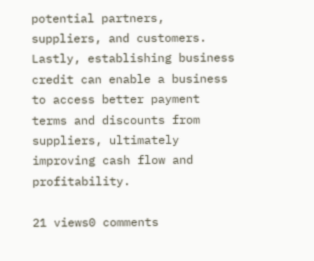potential partners, suppliers, and customers. Lastly, establishing business credit can enable a business to access better payment terms and discounts from suppliers, ultimately improving cash flow and profitability.

21 views0 comments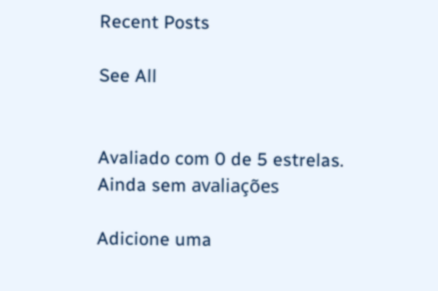Recent Posts

See All


Avaliado com 0 de 5 estrelas.
Ainda sem avaliações

Adicione uma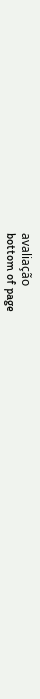avaliação
bottom of page